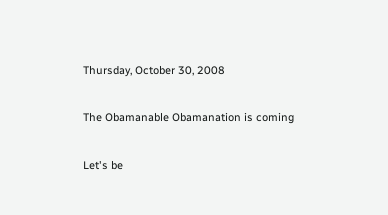Thursday, October 30, 2008

The Obamanable Obamanation is coming

Let's be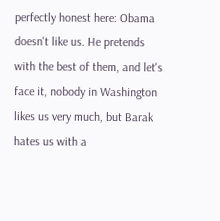perfectly honest here: Obama doesn't like us. He pretends with the best of them, and let's face it, nobody in Washington likes us very much, but Barak hates us with a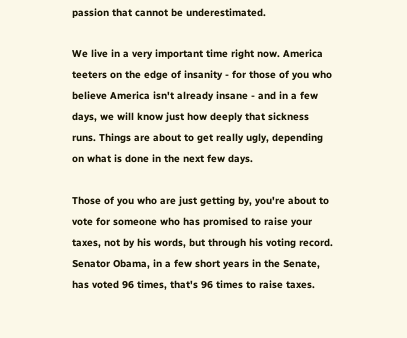passion that cannot be underestimated.

We live in a very important time right now. America teeters on the edge of insanity - for those of you who believe America isn't already insane - and in a few days, we will know just how deeply that sickness runs. Things are about to get really ugly, depending on what is done in the next few days.

Those of you who are just getting by, you're about to vote for someone who has promised to raise your taxes, not by his words, but through his voting record. Senator Obama, in a few short years in the Senate, has voted 96 times, that's 96 times to raise taxes.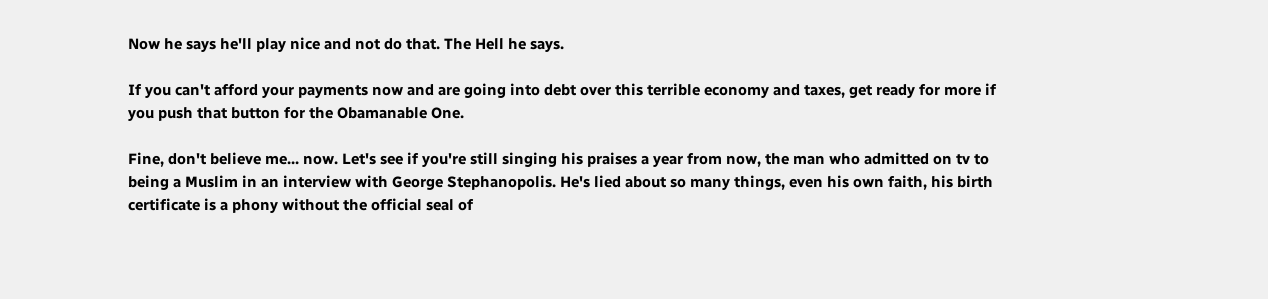Now he says he'll play nice and not do that. The Hell he says.

If you can't afford your payments now and are going into debt over this terrible economy and taxes, get ready for more if you push that button for the Obamanable One.

Fine, don't believe me... now. Let's see if you're still singing his praises a year from now, the man who admitted on tv to being a Muslim in an interview with George Stephanopolis. He's lied about so many things, even his own faith, his birth certificate is a phony without the official seal of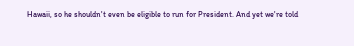Hawaii, so he shouldn't even be eligible to run for President. And yet we're told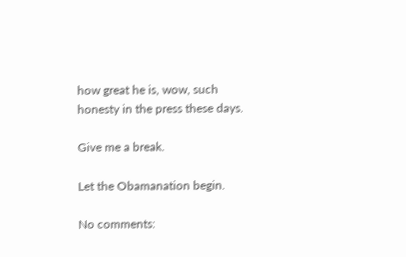how great he is, wow, such honesty in the press these days.

Give me a break.

Let the Obamanation begin.

No comments: